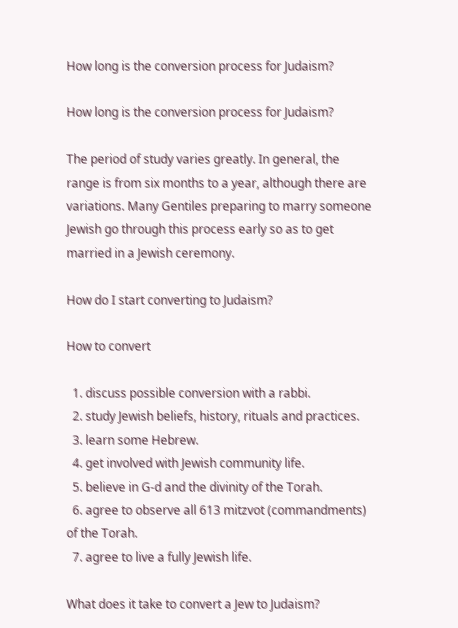How long is the conversion process for Judaism?

How long is the conversion process for Judaism?

The period of study varies greatly. In general, the range is from six months to a year, although there are variations. Many Gentiles preparing to marry someone Jewish go through this process early so as to get married in a Jewish ceremony.

How do I start converting to Judaism?

How to convert

  1. discuss possible conversion with a rabbi.
  2. study Jewish beliefs, history, rituals and practices.
  3. learn some Hebrew.
  4. get involved with Jewish community life.
  5. believe in G-d and the divinity of the Torah.
  6. agree to observe all 613 mitzvot (commandments) of the Torah.
  7. agree to live a fully Jewish life.

What does it take to convert a Jew to Judaism?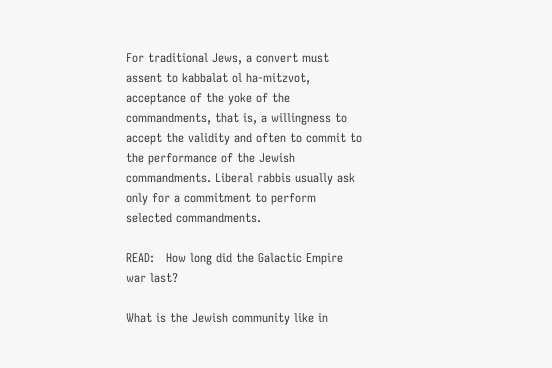For traditional Jews, a convert must assent to kabbalat ol ha-mitzvot, acceptance of the yoke of the commandments, that is, a willingness to accept the validity and often to commit to the performance of the Jewish commandments. Liberal rabbis usually ask only for a commitment to perform selected commandments.

READ:   How long did the Galactic Empire war last?

What is the Jewish community like in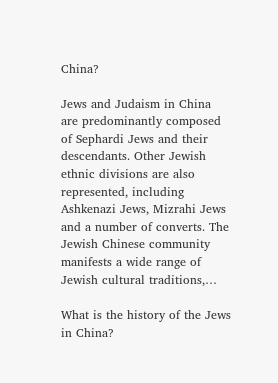China?

Jews and Judaism in China are predominantly composed of Sephardi Jews and their descendants. Other Jewish ethnic divisions are also represented, including Ashkenazi Jews, Mizrahi Jews and a number of converts. The Jewish Chinese community manifests a wide range of Jewish cultural traditions,…

What is the history of the Jews in China?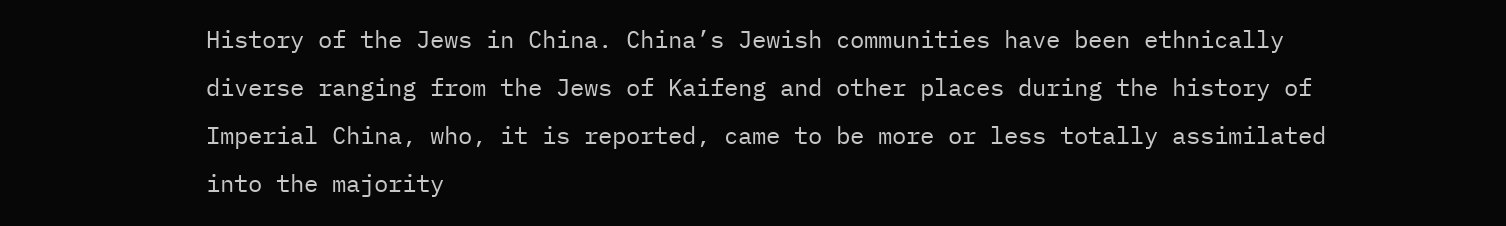History of the Jews in China. China’s Jewish communities have been ethnically diverse ranging from the Jews of Kaifeng and other places during the history of Imperial China, who, it is reported, came to be more or less totally assimilated into the majority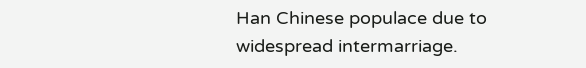Han Chinese populace due to widespread intermarriage.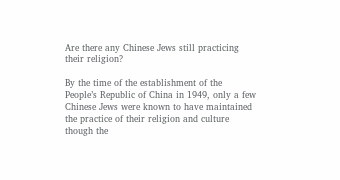Are there any Chinese Jews still practicing their religion?

By the time of the establishment of the People’s Republic of China in 1949, only a few Chinese Jews were known to have maintained the practice of their religion and culture though the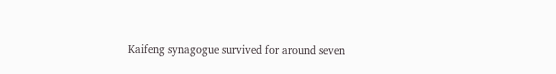Kaifeng synagogue survived for around seven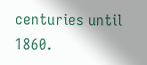centuries until 1860.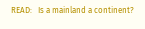READ:   Is a mainland a continent?